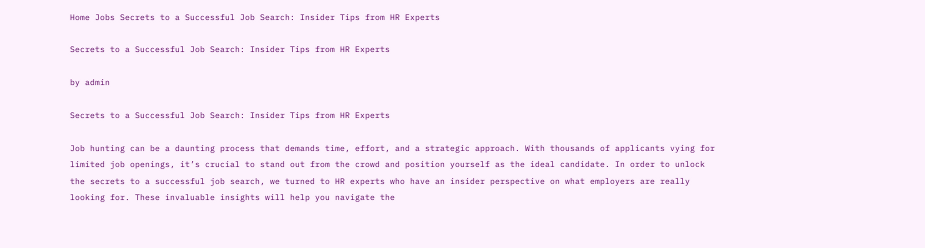Home Jobs Secrets to a Successful Job Search: Insider Tips from HR Experts

Secrets to a Successful Job Search: Insider Tips from HR Experts

by admin

Secrets to a Successful Job Search: Insider Tips from HR Experts

Job hunting can be a daunting process that demands time, effort, and a strategic approach. With thousands of applicants vying for limited job openings, it’s crucial to stand out from the crowd and position yourself as the ideal candidate. In order to unlock the secrets to a successful job search, we turned to HR experts who have an insider perspective on what employers are really looking for. These invaluable insights will help you navigate the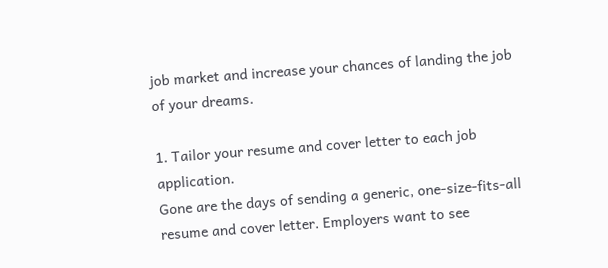job market and increase your chances of landing the job of your dreams.

1. Tailor your resume and cover letter to each job application.
Gone are the days of sending a generic, one-size-fits-all resume and cover letter. Employers want to see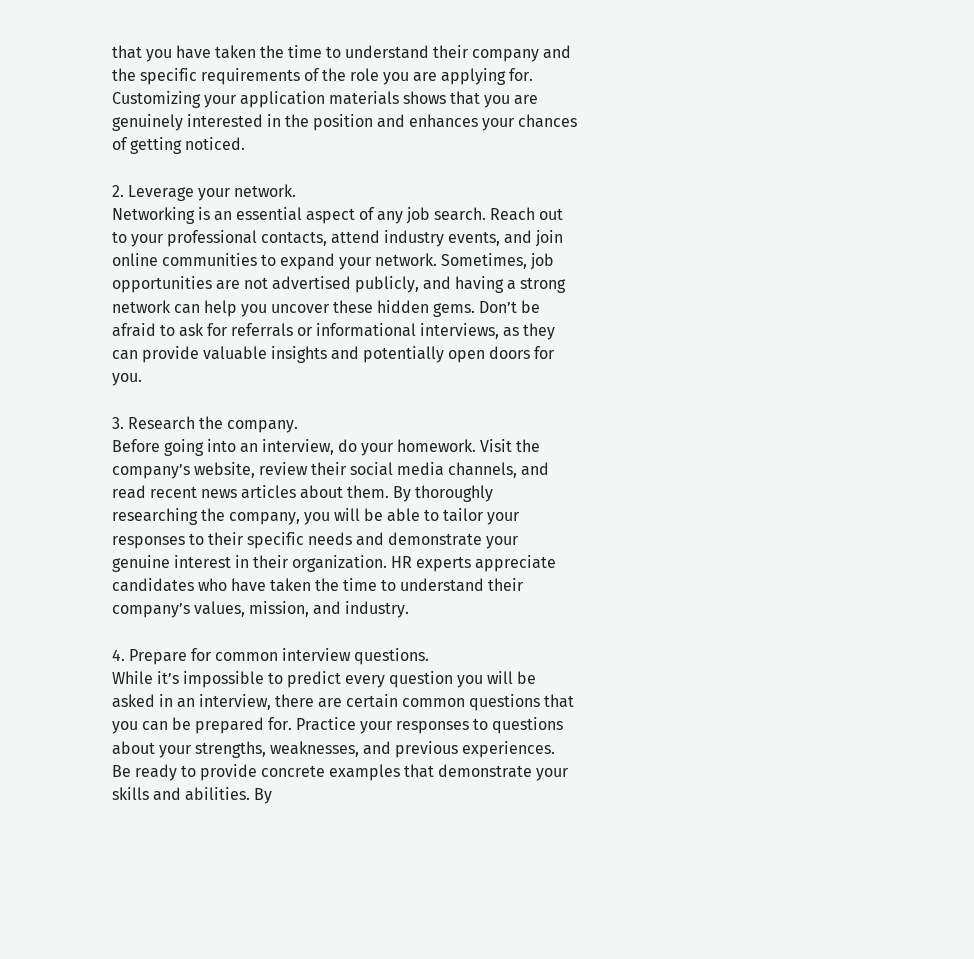that you have taken the time to understand their company and the specific requirements of the role you are applying for. Customizing your application materials shows that you are genuinely interested in the position and enhances your chances of getting noticed.

2. Leverage your network.
Networking is an essential aspect of any job search. Reach out to your professional contacts, attend industry events, and join online communities to expand your network. Sometimes, job opportunities are not advertised publicly, and having a strong network can help you uncover these hidden gems. Don’t be afraid to ask for referrals or informational interviews, as they can provide valuable insights and potentially open doors for you.

3. Research the company.
Before going into an interview, do your homework. Visit the company’s website, review their social media channels, and read recent news articles about them. By thoroughly researching the company, you will be able to tailor your responses to their specific needs and demonstrate your genuine interest in their organization. HR experts appreciate candidates who have taken the time to understand their company’s values, mission, and industry.

4. Prepare for common interview questions.
While it’s impossible to predict every question you will be asked in an interview, there are certain common questions that you can be prepared for. Practice your responses to questions about your strengths, weaknesses, and previous experiences. Be ready to provide concrete examples that demonstrate your skills and abilities. By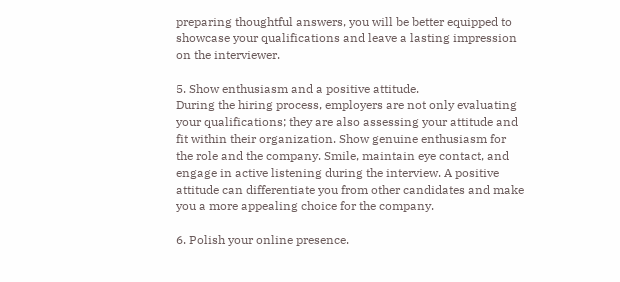preparing thoughtful answers, you will be better equipped to showcase your qualifications and leave a lasting impression on the interviewer.

5. Show enthusiasm and a positive attitude.
During the hiring process, employers are not only evaluating your qualifications; they are also assessing your attitude and fit within their organization. Show genuine enthusiasm for the role and the company. Smile, maintain eye contact, and engage in active listening during the interview. A positive attitude can differentiate you from other candidates and make you a more appealing choice for the company.

6. Polish your online presence.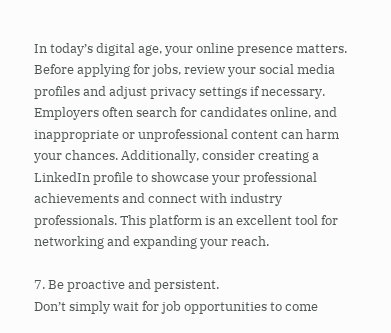In today’s digital age, your online presence matters. Before applying for jobs, review your social media profiles and adjust privacy settings if necessary. Employers often search for candidates online, and inappropriate or unprofessional content can harm your chances. Additionally, consider creating a LinkedIn profile to showcase your professional achievements and connect with industry professionals. This platform is an excellent tool for networking and expanding your reach.

7. Be proactive and persistent.
Don’t simply wait for job opportunities to come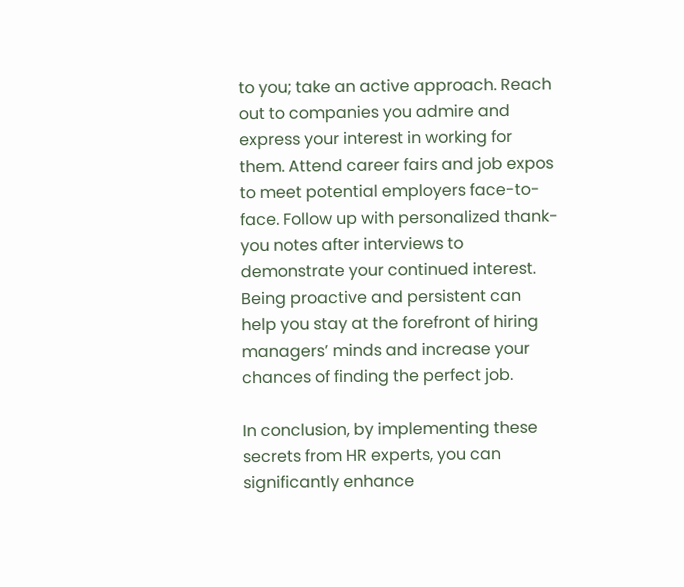to you; take an active approach. Reach out to companies you admire and express your interest in working for them. Attend career fairs and job expos to meet potential employers face-to-face. Follow up with personalized thank-you notes after interviews to demonstrate your continued interest. Being proactive and persistent can help you stay at the forefront of hiring managers’ minds and increase your chances of finding the perfect job.

In conclusion, by implementing these secrets from HR experts, you can significantly enhance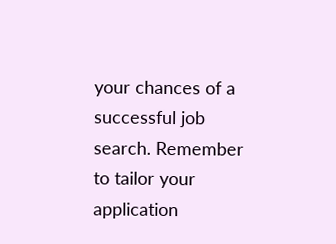your chances of a successful job search. Remember to tailor your application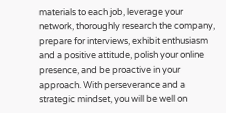materials to each job, leverage your network, thoroughly research the company, prepare for interviews, exhibit enthusiasm and a positive attitude, polish your online presence, and be proactive in your approach. With perseverance and a strategic mindset, you will be well on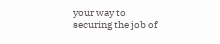your way to securing the job of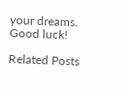your dreams. Good luck!

Related Posts